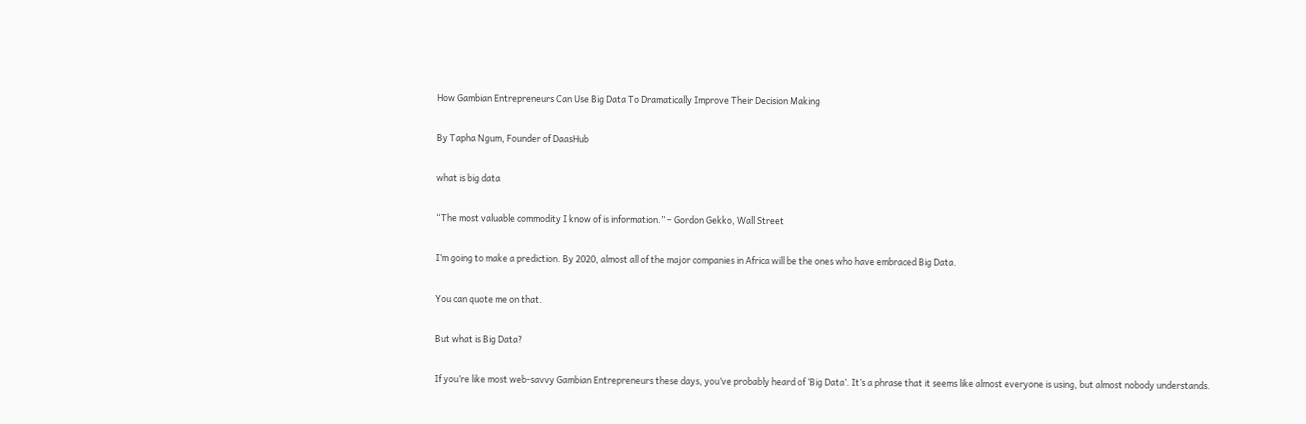How Gambian Entrepreneurs Can Use Big Data To Dramatically Improve Their Decision Making

By Tapha Ngum, Founder of DaasHub

what is big data

“The most valuable commodity I know of is information.” – Gordon Gekko, Wall Street

I’m going to make a prediction. By 2020, almost all of the major companies in Africa will be the ones who have embraced Big Data.

You can quote me on that.

But what is Big Data?

If you’re like most web-savvy Gambian Entrepreneurs these days, you’ve probably heard of ‘Big Data’. It’s a phrase that it seems like almost everyone is using, but almost nobody understands.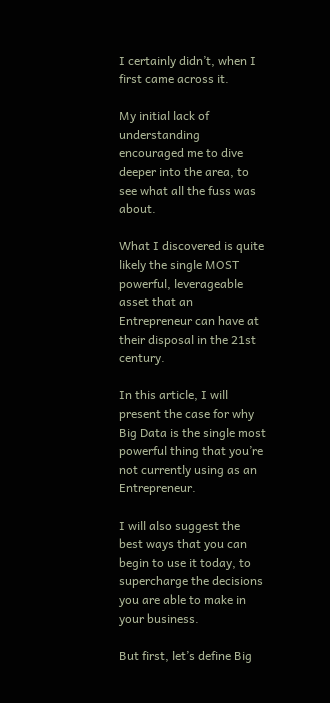I certainly didn’t, when I first came across it.

My initial lack of understanding encouraged me to dive deeper into the area, to see what all the fuss was about.

What I discovered is quite likely the single MOST powerful, leverageable asset that an Entrepreneur can have at their disposal in the 21st century.

In this article, I will present the case for why Big Data is the single most powerful thing that you’re not currently using as an Entrepreneur.

I will also suggest the best ways that you can begin to use it today, to supercharge the decisions you are able to make in your business.

But first, let’s define Big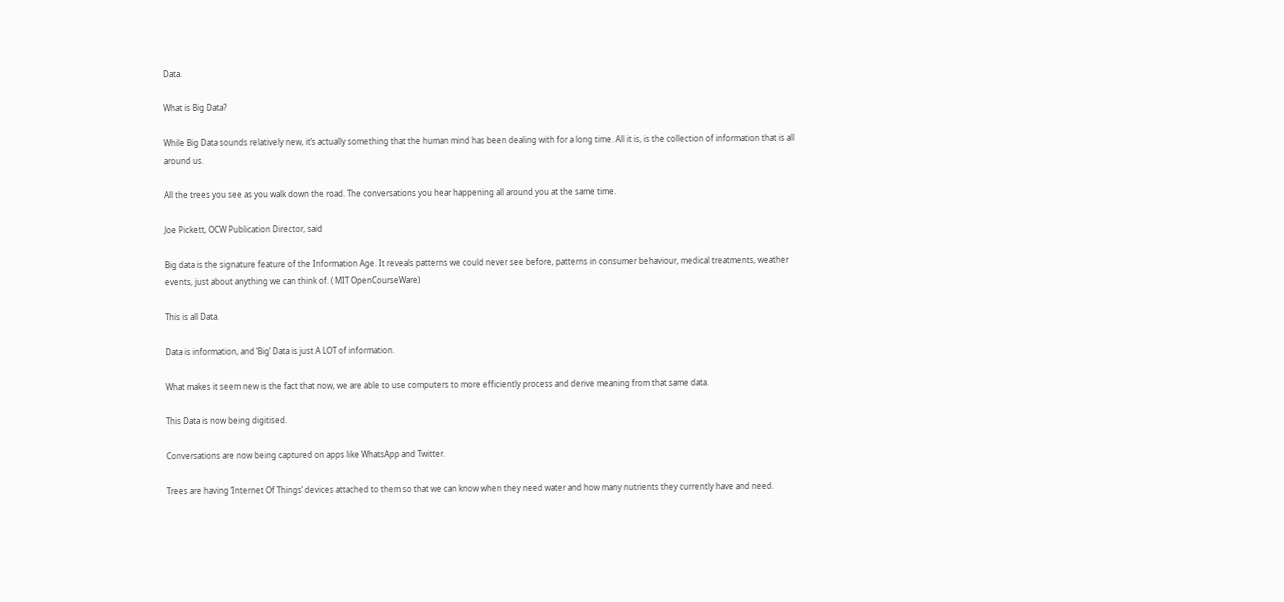Data.

What is Big Data?

While Big Data sounds relatively new, it’s actually something that the human mind has been dealing with for a long time. All it is, is the collection of information that is all around us.

All the trees you see as you walk down the road. The conversations you hear happening all around you at the same time.

Joe Pickett, OCW Publication Director, said

Big data is the signature feature of the Information Age. It reveals patterns we could never see before, patterns in consumer behaviour, medical treatments, weather events, just about anything we can think of. ( MIT OpenCourseWare)

This is all Data.

Data is information, and ‘Big’ Data is just A LOT of information.

What makes it seem new is the fact that now, we are able to use computers to more efficiently process and derive meaning from that same data.

This Data is now being digitised.

Conversations are now being captured on apps like WhatsApp and Twitter.

Trees are having ‘Internet Of Things’ devices attached to them so that we can know when they need water and how many nutrients they currently have and need.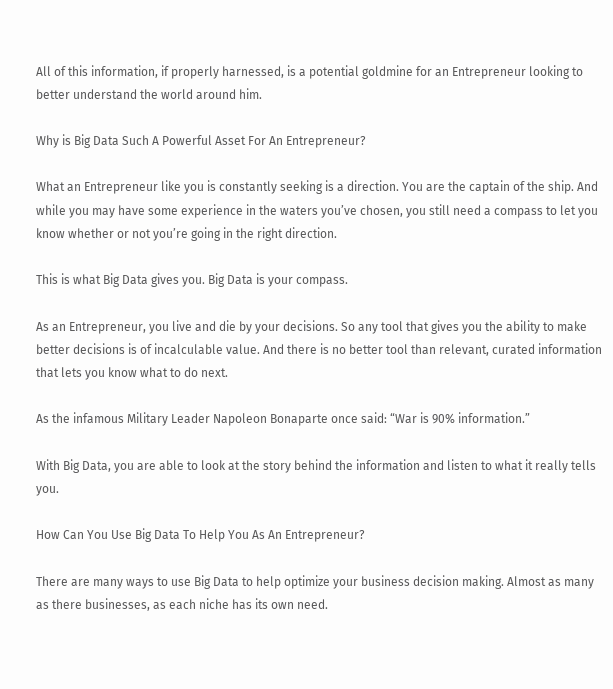All of this information, if properly harnessed, is a potential goldmine for an Entrepreneur looking to better understand the world around him.

Why is Big Data Such A Powerful Asset For An Entrepreneur?

What an Entrepreneur like you is constantly seeking is a direction. You are the captain of the ship. And while you may have some experience in the waters you’ve chosen, you still need a compass to let you know whether or not you’re going in the right direction.

This is what Big Data gives you. Big Data is your compass.

As an Entrepreneur, you live and die by your decisions. So any tool that gives you the ability to make better decisions is of incalculable value. And there is no better tool than relevant, curated information that lets you know what to do next.

As the infamous Military Leader Napoleon Bonaparte once said: “War is 90% information.”

With Big Data, you are able to look at the story behind the information and listen to what it really tells you.

How Can You Use Big Data To Help You As An Entrepreneur?

There are many ways to use Big Data to help optimize your business decision making. Almost as many as there businesses, as each niche has its own need.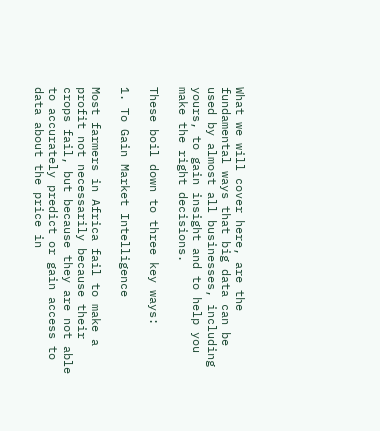What we will cover here, are the fundamental ways that big data can be used by almost all businesses, including yours, to gain insight and to help you make the right decisions.

These boil down to three key ways:

1. To Gain Market Intelligence

Most farmers in Africa fail to make a profit not necessarily because their crops fail, but because they are not able to accurately predict or gain access to data about the price in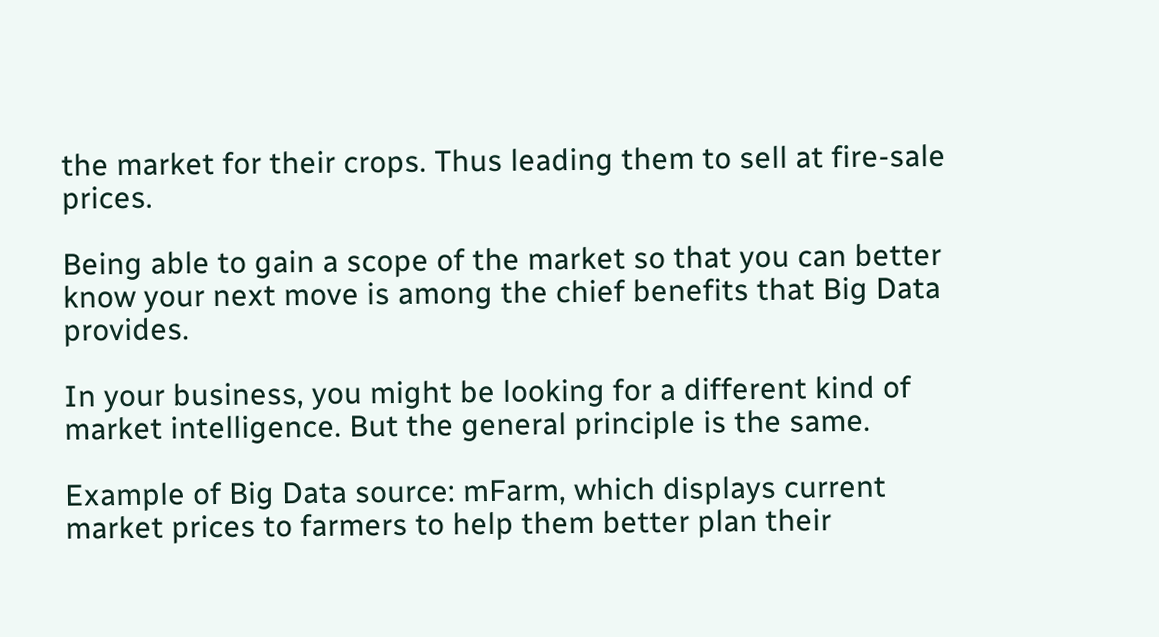the market for their crops. Thus leading them to sell at fire-sale prices.

Being able to gain a scope of the market so that you can better know your next move is among the chief benefits that Big Data provides.

In your business, you might be looking for a different kind of market intelligence. But the general principle is the same.

Example of Big Data source: mFarm, which displays current market prices to farmers to help them better plan their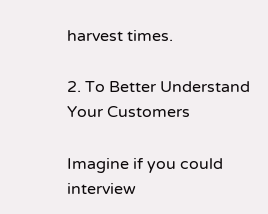harvest times.

2. To Better Understand Your Customers

Imagine if you could interview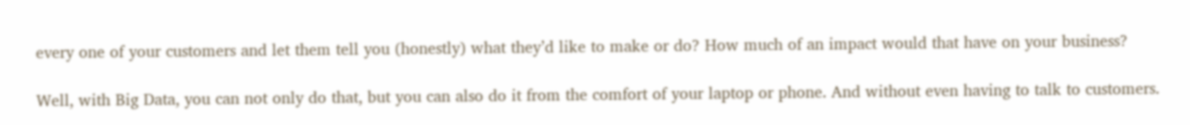every one of your customers and let them tell you (honestly) what they’d like to make or do? How much of an impact would that have on your business?

Well, with Big Data, you can not only do that, but you can also do it from the comfort of your laptop or phone. And without even having to talk to customers.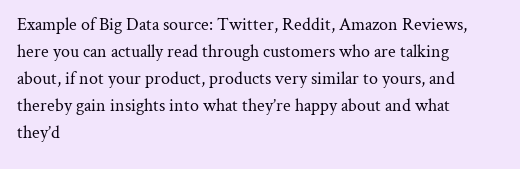Example of Big Data source: Twitter, Reddit, Amazon Reviews, here you can actually read through customers who are talking about, if not your product, products very similar to yours, and thereby gain insights into what they’re happy about and what they’d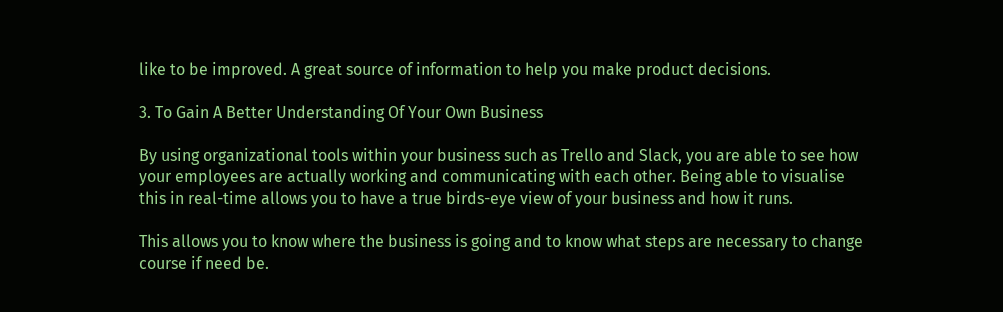like to be improved. A great source of information to help you make product decisions.

3. To Gain A Better Understanding Of Your Own Business

By using organizational tools within your business such as Trello and Slack, you are able to see how your employees are actually working and communicating with each other. Being able to visualise this in real-time allows you to have a true birds-eye view of your business and how it runs.

This allows you to know where the business is going and to know what steps are necessary to change course if need be.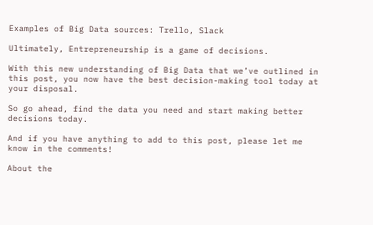Examples of Big Data sources: Trello, Slack

Ultimately, Entrepreneurship is a game of decisions.

With this new understanding of Big Data that we’ve outlined in this post, you now have the best decision-making tool today at your disposal.

So go ahead, find the data you need and start making better decisions today.

And if you have anything to add to this post, please let me know in the comments!

About the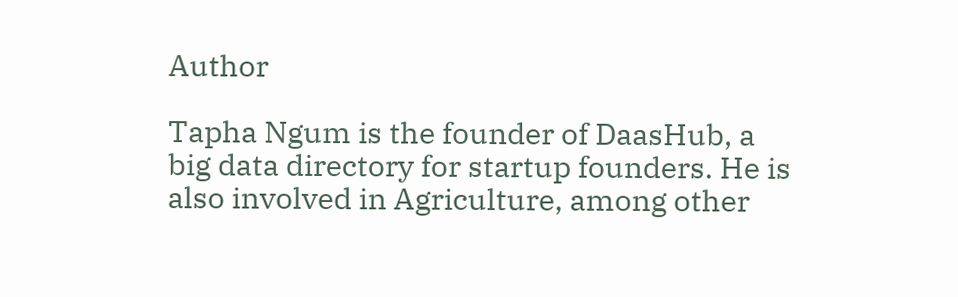Author

Tapha Ngum is the founder of DaasHub, a big data directory for startup founders. He is also involved in Agriculture, among other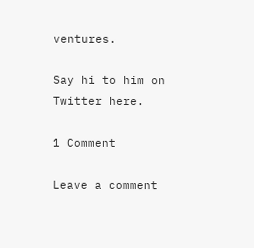ventures.

Say hi to him on Twitter here.

1 Comment

Leave a comment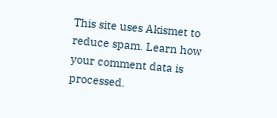This site uses Akismet to reduce spam. Learn how your comment data is processed.